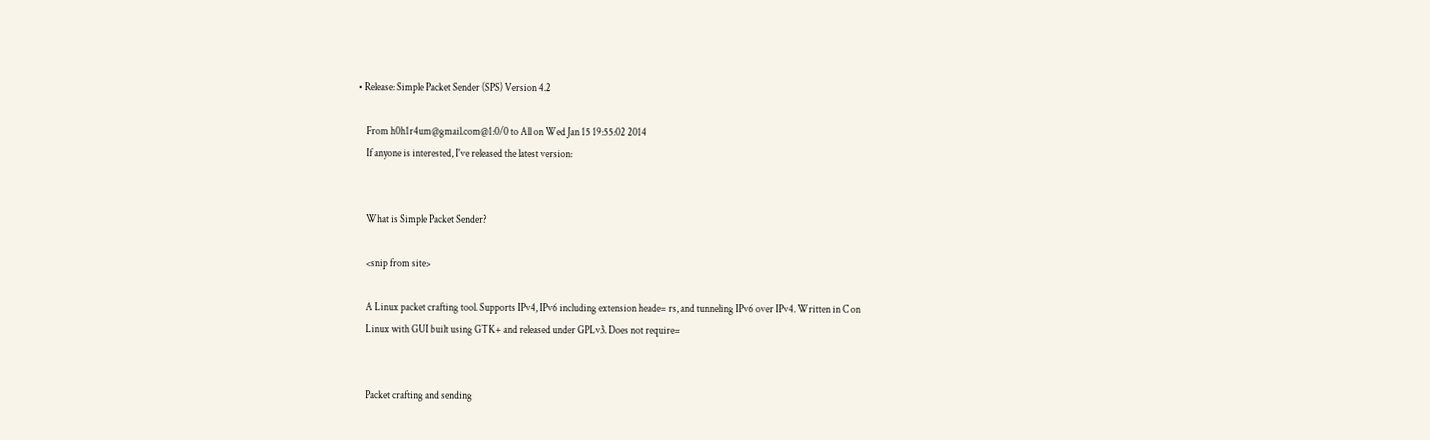• Release: Simple Packet Sender (SPS) Version 4.2

    From h0h1r4um@gmail.com@1:0/0 to All on Wed Jan 15 19:55:02 2014
    If anyone is interested, I've released the latest version:


    What is Simple Packet Sender?

    <snip from site>

    A Linux packet crafting tool. Supports IPv4, IPv6 including extension heade= rs, and tunneling IPv6 over IPv4. Written in C on
    Linux with GUI built using GTK+ and released under GPLv3. Does not require=


    Packet crafting and sending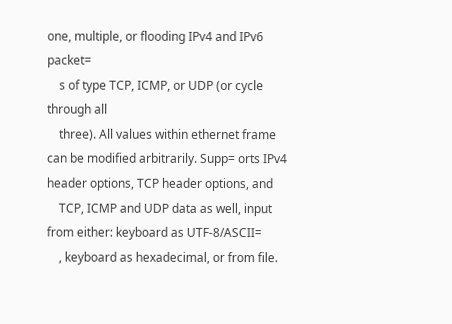one, multiple, or flooding IPv4 and IPv6 packet=
    s of type TCP, ICMP, or UDP (or cycle through all
    three). All values within ethernet frame can be modified arbitrarily. Supp= orts IPv4 header options, TCP header options, and
    TCP, ICMP and UDP data as well, input from either: keyboard as UTF-8/ASCII=
    , keyboard as hexadecimal, or from file.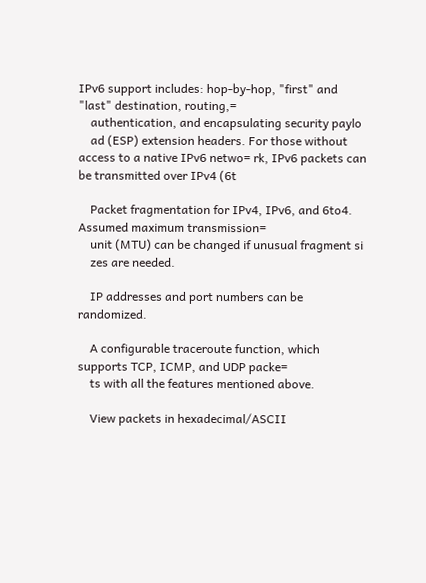IPv6 support includes: hop-by-hop, "first" and "last" destination, routing,=
    authentication, and encapsulating security paylo
    ad (ESP) extension headers. For those without access to a native IPv6 netwo= rk, IPv6 packets can be transmitted over IPv4 (6t

    Packet fragmentation for IPv4, IPv6, and 6to4. Assumed maximum transmission=
    unit (MTU) can be changed if unusual fragment si
    zes are needed.

    IP addresses and port numbers can be randomized.

    A configurable traceroute function, which supports TCP, ICMP, and UDP packe=
    ts with all the features mentioned above.

    View packets in hexadecimal/ASCII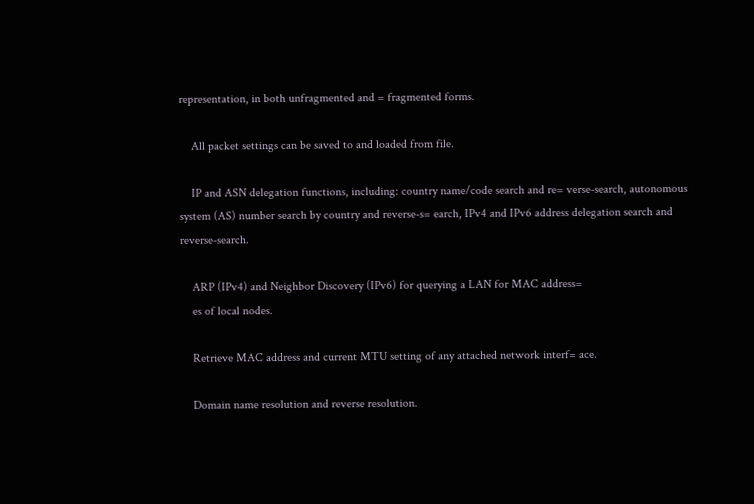representation, in both unfragmented and = fragmented forms.

    All packet settings can be saved to and loaded from file.

    IP and ASN delegation functions, including: country name/code search and re= verse-search, autonomous system (AS) number search by country and reverse-s= earch, IPv4 and IPv6 address delegation search and reverse-search.

    ARP (IPv4) and Neighbor Discovery (IPv6) for querying a LAN for MAC address=
    es of local nodes.

    Retrieve MAC address and current MTU setting of any attached network interf= ace.

    Domain name resolution and reverse resolution.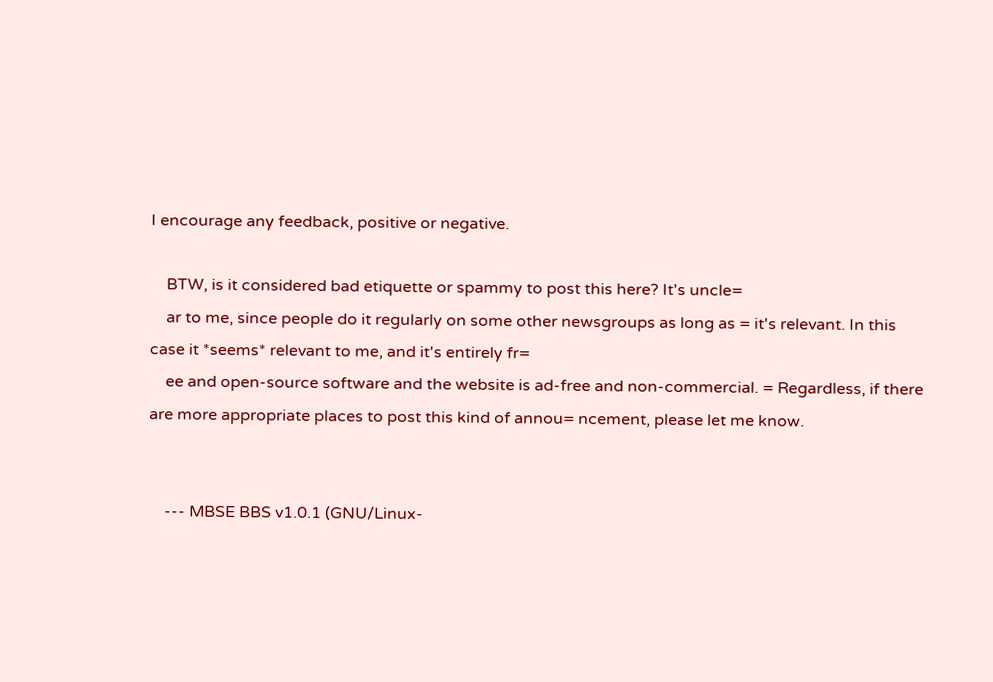I encourage any feedback, positive or negative.

    BTW, is it considered bad etiquette or spammy to post this here? It's uncle=
    ar to me, since people do it regularly on some other newsgroups as long as = it's relevant. In this case it *seems* relevant to me, and it's entirely fr=
    ee and open-source software and the website is ad-free and non-commercial. = Regardless, if there are more appropriate places to post this kind of annou= ncement, please let me know.


    --- MBSE BBS v1.0.1 (GNU/Linux-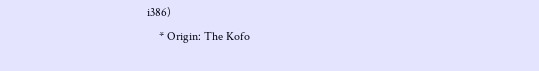i386)
    * Origin: The Kofo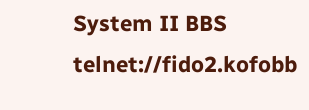System II BBS telnet://fido2.kofobb